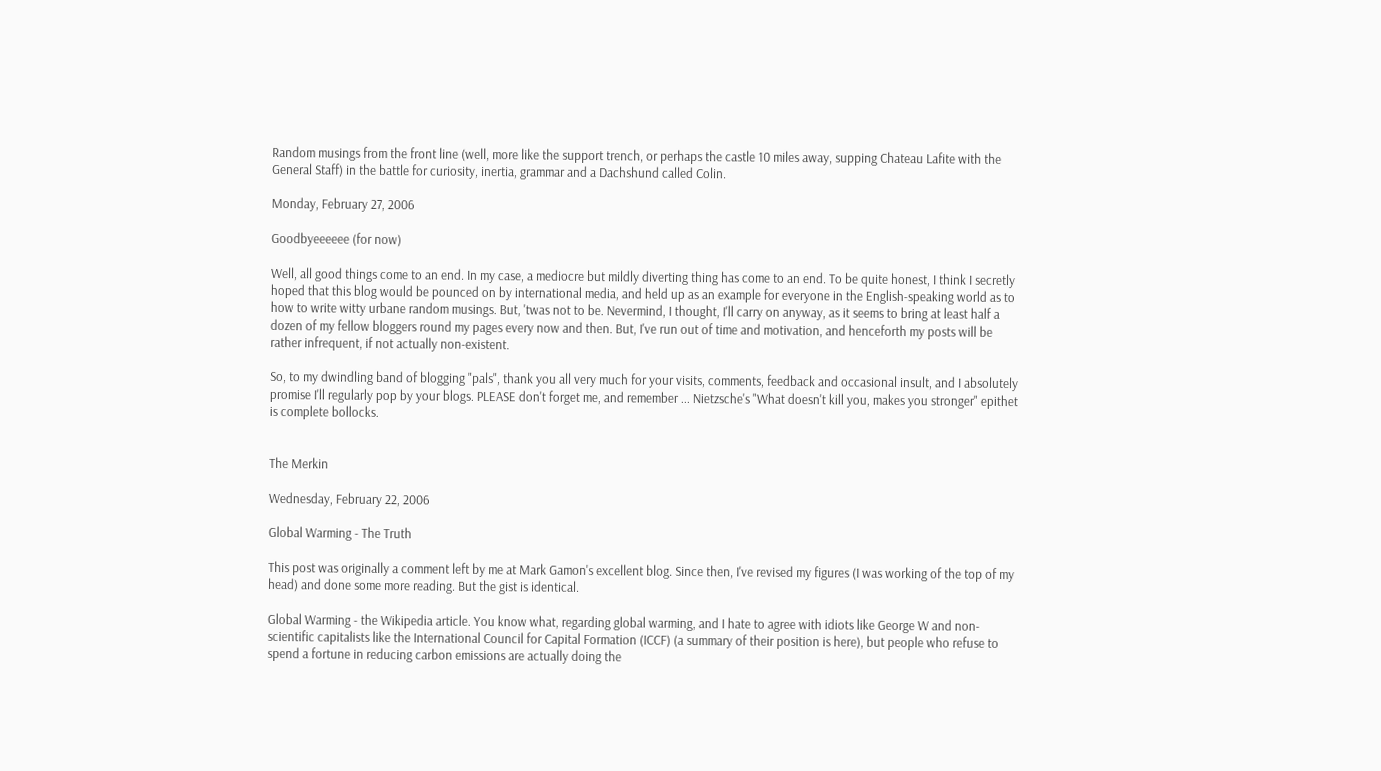Random musings from the front line (well, more like the support trench, or perhaps the castle 10 miles away, supping Chateau Lafite with the General Staff) in the battle for curiosity, inertia, grammar and a Dachshund called Colin.

Monday, February 27, 2006

Goodbyeeeeee (for now)

Well, all good things come to an end. In my case, a mediocre but mildly diverting thing has come to an end. To be quite honest, I think I secretly hoped that this blog would be pounced on by international media, and held up as an example for everyone in the English-speaking world as to how to write witty urbane random musings. But, 'twas not to be. Nevermind, I thought, I'll carry on anyway, as it seems to bring at least half a dozen of my fellow bloggers round my pages every now and then. But, I've run out of time and motivation, and henceforth my posts will be rather infrequent, if not actually non-existent.

So, to my dwindling band of blogging "pals", thank you all very much for your visits, comments, feedback and occasional insult, and I absolutely promise I'll regularly pop by your blogs. PLEASE don't forget me, and remember ... Nietzsche's "What doesn't kill you, makes you stronger" epithet is complete bollocks.


The Merkin

Wednesday, February 22, 2006

Global Warming - The Truth

This post was originally a comment left by me at Mark Gamon's excellent blog. Since then, I've revised my figures (I was working of the top of my head) and done some more reading. But the gist is identical.

Global Warming - the Wikipedia article. You know what, regarding global warming, and I hate to agree with idiots like George W and non-scientific capitalists like the International Council for Capital Formation (ICCF) (a summary of their position is here), but people who refuse to spend a fortune in reducing carbon emissions are actually doing the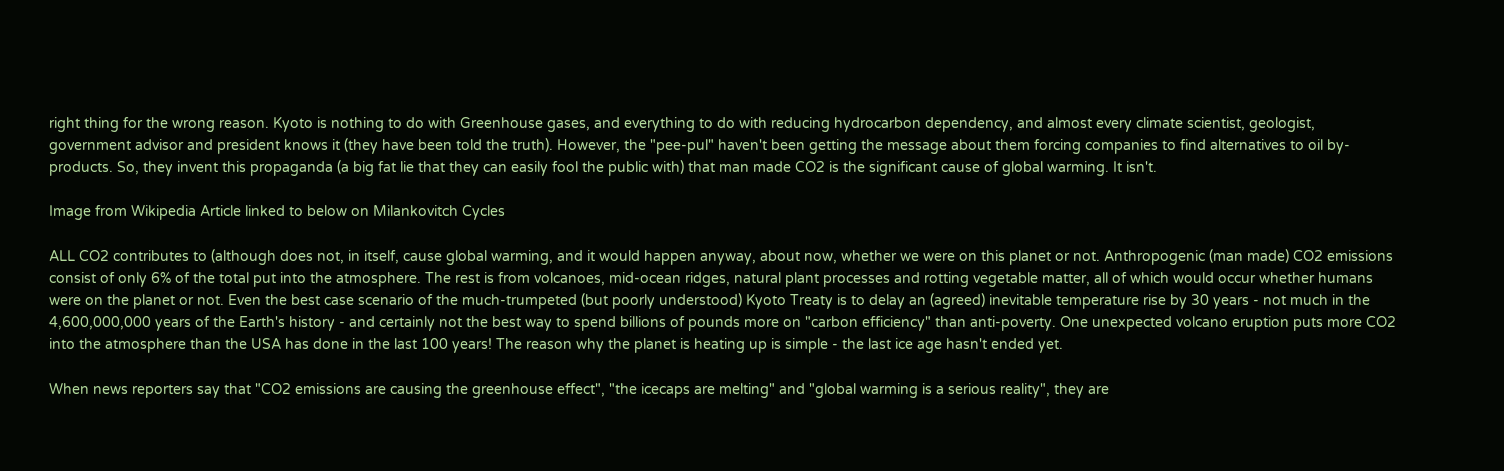right thing for the wrong reason. Kyoto is nothing to do with Greenhouse gases, and everything to do with reducing hydrocarbon dependency, and almost every climate scientist, geologist, government advisor and president knows it (they have been told the truth). However, the "pee-pul" haven't been getting the message about them forcing companies to find alternatives to oil by-products. So, they invent this propaganda (a big fat lie that they can easily fool the public with) that man made CO2 is the significant cause of global warming. It isn't.

Image from Wikipedia Article linked to below on Milankovitch Cycles

ALL CO2 contributes to (although does not, in itself, cause global warming, and it would happen anyway, about now, whether we were on this planet or not. Anthropogenic (man made) CO2 emissions consist of only 6% of the total put into the atmosphere. The rest is from volcanoes, mid-ocean ridges, natural plant processes and rotting vegetable matter, all of which would occur whether humans were on the planet or not. Even the best case scenario of the much-trumpeted (but poorly understood) Kyoto Treaty is to delay an (agreed) inevitable temperature rise by 30 years - not much in the 4,600,000,000 years of the Earth's history - and certainly not the best way to spend billions of pounds more on "carbon efficiency" than anti-poverty. One unexpected volcano eruption puts more CO2 into the atmosphere than the USA has done in the last 100 years! The reason why the planet is heating up is simple - the last ice age hasn't ended yet.

When news reporters say that "CO2 emissions are causing the greenhouse effect", "the icecaps are melting" and "global warming is a serious reality", they are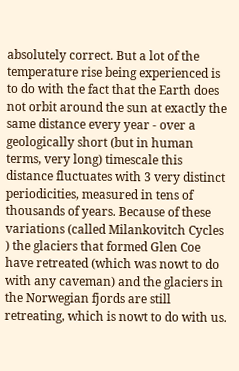absolutely correct. But a lot of the temperature rise being experienced is to do with the fact that the Earth does not orbit around the sun at exactly the same distance every year - over a geologically short (but in human terms, very long) timescale this distance fluctuates with 3 very distinct periodicities, measured in tens of thousands of years. Because of these variations (called Milankovitch Cycles ) the glaciers that formed Glen Coe have retreated (which was nowt to do with any caveman) and the glaciers in the Norwegian fjords are still retreating, which is nowt to do with us.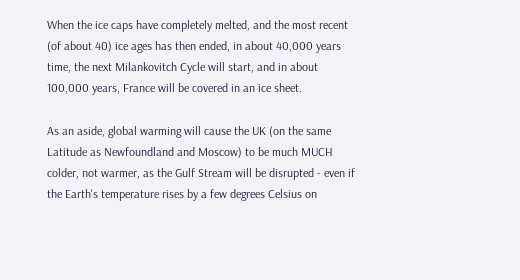When the ice caps have completely melted, and the most recent (of about 40) ice ages has then ended, in about 40,000 years time, the next Milankovitch Cycle will start, and in about 100,000 years, France will be covered in an ice sheet.

As an aside, global warming will cause the UK (on the same Latitude as Newfoundland and Moscow) to be much MUCH colder, not warmer, as the Gulf Stream will be disrupted - even if the Earth's temperature rises by a few degrees Celsius on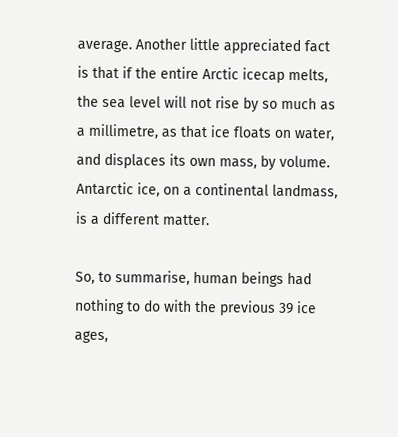average. Another little appreciated fact is that if the entire Arctic icecap melts, the sea level will not rise by so much as a millimetre, as that ice floats on water, and displaces its own mass, by volume. Antarctic ice, on a continental landmass, is a different matter.

So, to summarise, human beings had nothing to do with the previous 39 ice ages,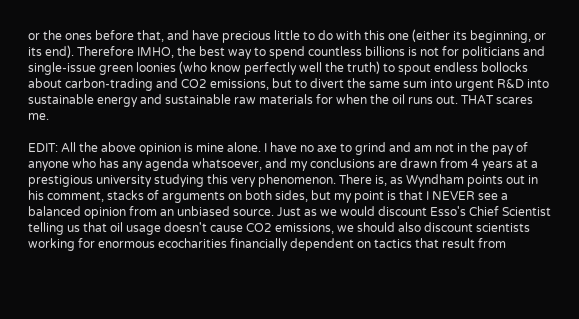or the ones before that, and have precious little to do with this one (either its beginning, or its end). Therefore IMHO, the best way to spend countless billions is not for politicians and single-issue green loonies (who know perfectly well the truth) to spout endless bollocks about carbon-trading and CO2 emissions, but to divert the same sum into urgent R&D into sustainable energy and sustainable raw materials for when the oil runs out. THAT scares me.

EDIT: All the above opinion is mine alone. I have no axe to grind and am not in the pay of anyone who has any agenda whatsoever, and my conclusions are drawn from 4 years at a prestigious university studying this very phenomenon. There is, as Wyndham points out in his comment, stacks of arguments on both sides, but my point is that I NEVER see a balanced opinion from an unbiased source. Just as we would discount Esso's Chief Scientist telling us that oil usage doesn't cause CO2 emissions, we should also discount scientists working for enormous ecocharities financially dependent on tactics that result from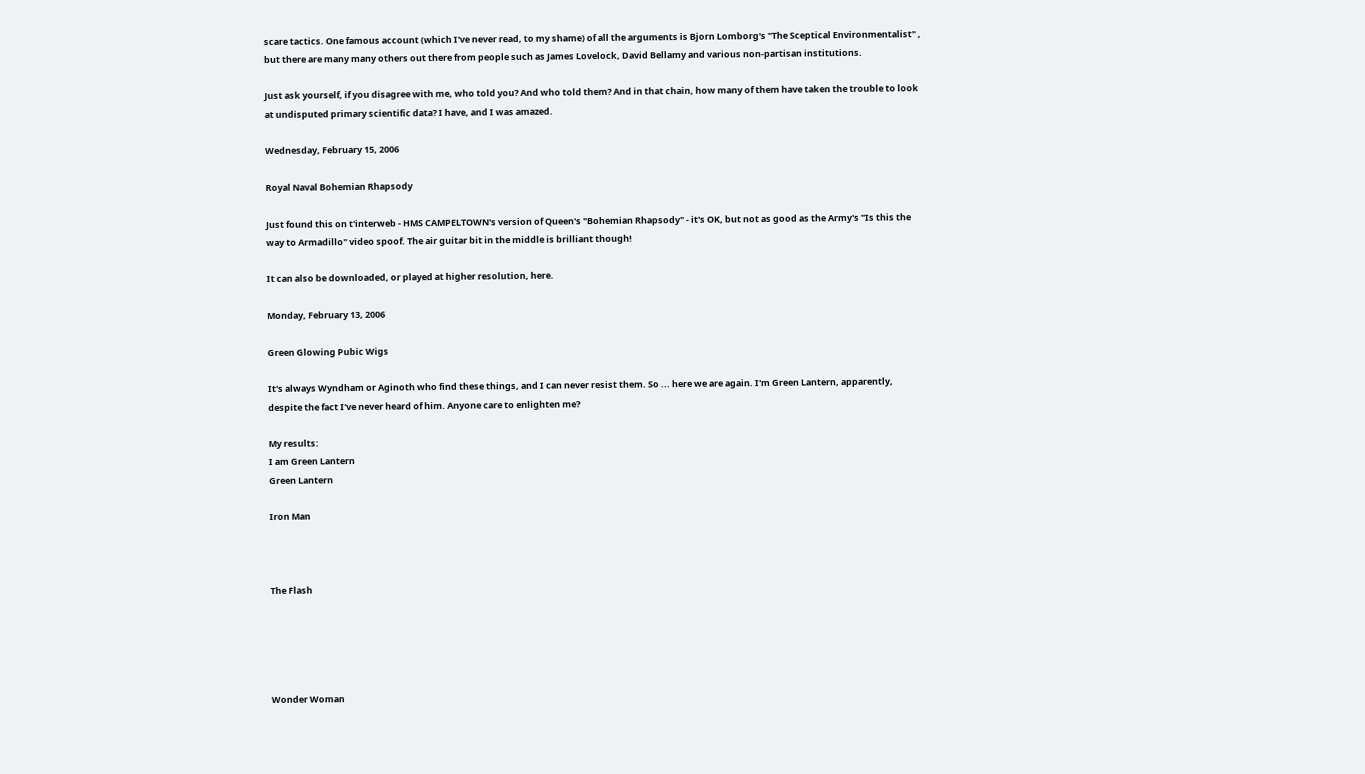scare tactics. One famous account (which I've never read, to my shame) of all the arguments is Bjorn Lomborg's "The Sceptical Environmentalist" , but there are many many others out there from people such as James Lovelock, David Bellamy and various non-partisan institutions.

Just ask yourself, if you disagree with me, who told you? And who told them? And in that chain, how many of them have taken the trouble to look at undisputed primary scientific data? I have, and I was amazed.

Wednesday, February 15, 2006

Royal Naval Bohemian Rhapsody

Just found this on t'interweb - HMS CAMPELTOWN's version of Queen's "Bohemian Rhapsody" - it's OK, but not as good as the Army's "Is this the way to Armadillo" video spoof. The air guitar bit in the middle is brilliant though!

It can also be downloaded, or played at higher resolution, here.

Monday, February 13, 2006

Green Glowing Pubic Wigs

It's always Wyndham or Aginoth who find these things, and I can never resist them. So ... here we are again. I'm Green Lantern, apparently, despite the fact I've never heard of him. Anyone care to enlighten me?

My results:
I am Green Lantern
Green Lantern

Iron Man



The Flash





Wonder Woman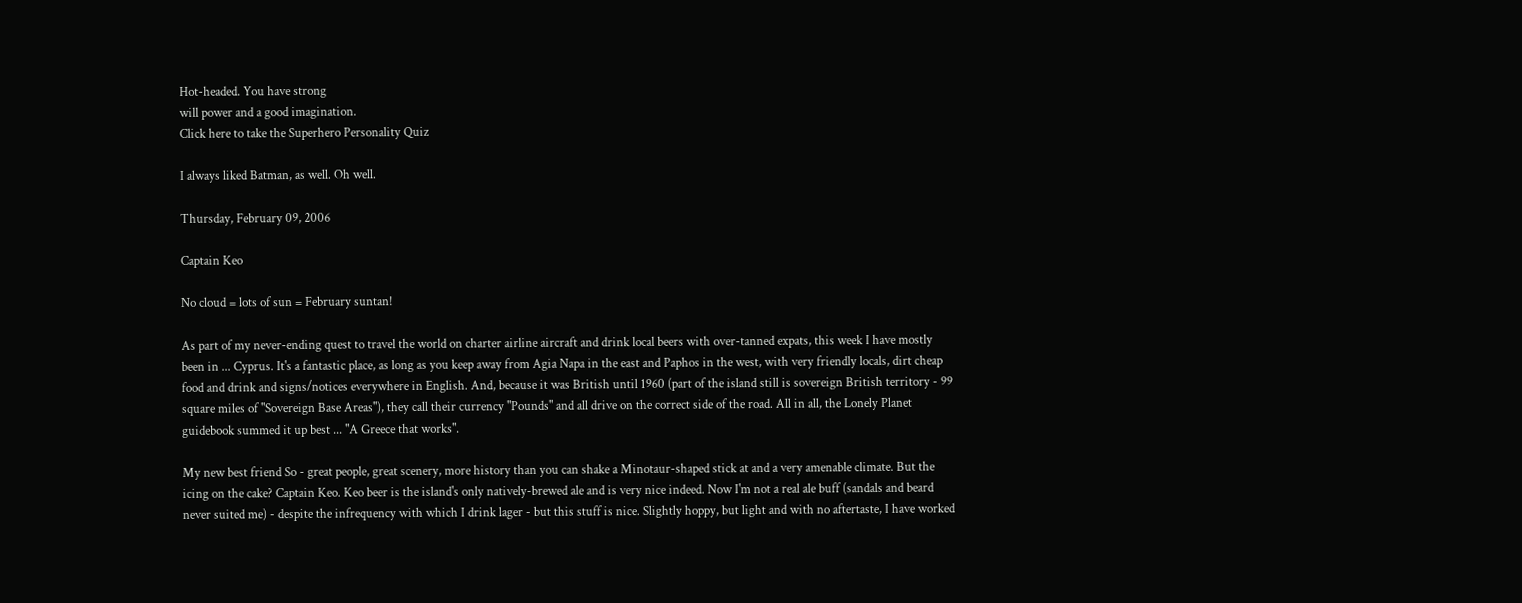Hot-headed. You have strong
will power and a good imagination.
Click here to take the Superhero Personality Quiz

I always liked Batman, as well. Oh well.

Thursday, February 09, 2006

Captain Keo

No cloud = lots of sun = February suntan!

As part of my never-ending quest to travel the world on charter airline aircraft and drink local beers with over-tanned expats, this week I have mostly been in ... Cyprus. It's a fantastic place, as long as you keep away from Agia Napa in the east and Paphos in the west, with very friendly locals, dirt cheap food and drink and signs/notices everywhere in English. And, because it was British until 1960 (part of the island still is sovereign British territory - 99 square miles of "Sovereign Base Areas"), they call their currency "Pounds" and all drive on the correct side of the road. All in all, the Lonely Planet guidebook summed it up best ... "A Greece that works".

My new best friend So - great people, great scenery, more history than you can shake a Minotaur-shaped stick at and a very amenable climate. But the icing on the cake? Captain Keo. Keo beer is the island's only natively-brewed ale and is very nice indeed. Now I'm not a real ale buff (sandals and beard never suited me) - despite the infrequency with which I drink lager - but this stuff is nice. Slightly hoppy, but light and with no aftertaste, I have worked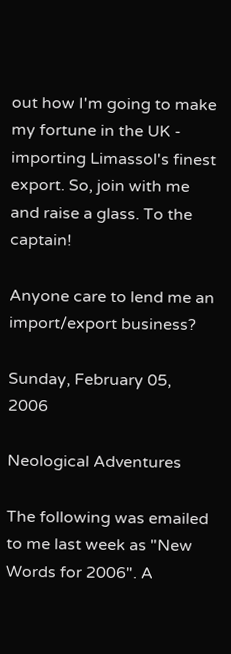out how I'm going to make my fortune in the UK - importing Limassol's finest export. So, join with me and raise a glass. To the captain!

Anyone care to lend me an import/export business?

Sunday, February 05, 2006

Neological Adventures

The following was emailed to me last week as "New Words for 2006". A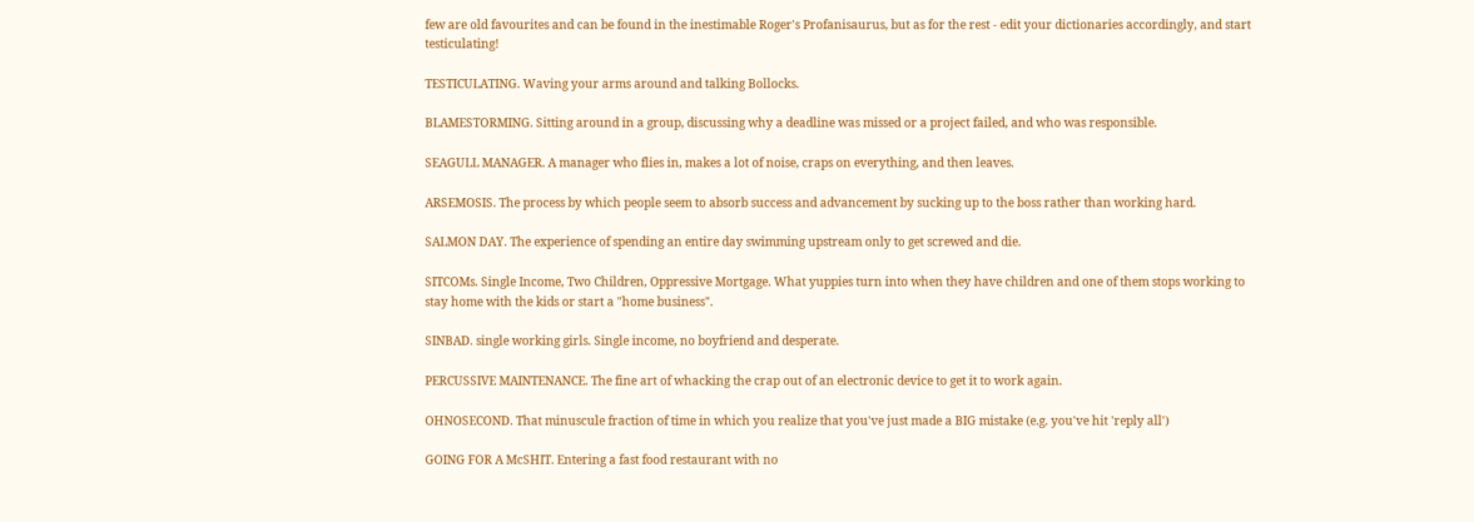few are old favourites and can be found in the inestimable Roger's Profanisaurus, but as for the rest - edit your dictionaries accordingly, and start testiculating!

TESTICULATING. Waving your arms around and talking Bollocks.

BLAMESTORMING. Sitting around in a group, discussing why a deadline was missed or a project failed, and who was responsible.

SEAGULL MANAGER. A manager who flies in, makes a lot of noise, craps on everything, and then leaves.

ARSEMOSIS. The process by which people seem to absorb success and advancement by sucking up to the boss rather than working hard.

SALMON DAY. The experience of spending an entire day swimming upstream only to get screwed and die.

SITCOMs. Single Income, Two Children, Oppressive Mortgage. What yuppies turn into when they have children and one of them stops working to stay home with the kids or start a "home business".

SINBAD. single working girls. Single income, no boyfriend and desperate.

PERCUSSIVE MAINTENANCE. The fine art of whacking the crap out of an electronic device to get it to work again.

OHNOSECOND. That minuscule fraction of time in which you realize that you've just made a BIG mistake (e.g. you've hit 'reply all')

GOING FOR A McSHIT. Entering a fast food restaurant with no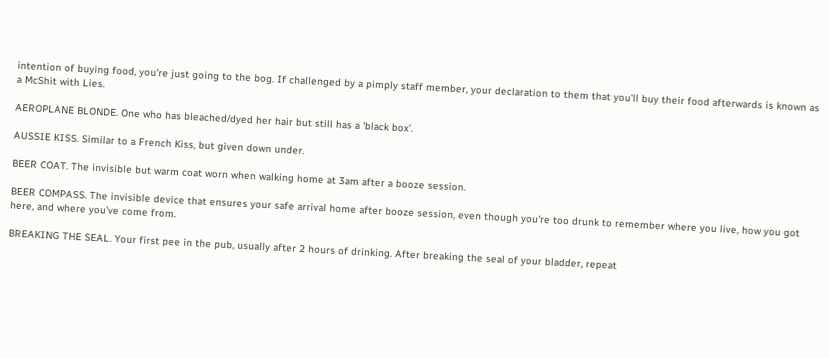intention of buying food, you're just going to the bog. If challenged by a pimply staff member, your declaration to them that you'll buy their food afterwards is known as a McShit with Lies.

AEROPLANE BLONDE. One who has bleached/dyed her hair but still has a 'black box'.

AUSSIE KISS. Similar to a French Kiss, but given down under.

BEER COAT. The invisible but warm coat worn when walking home at 3am after a booze session.

BEER COMPASS. The invisible device that ensures your safe arrival home after booze session, even though you're too drunk to remember where you live, how you got here, and where you've come from.

BREAKING THE SEAL. Your first pee in the pub, usually after 2 hours of drinking. After breaking the seal of your bladder, repeat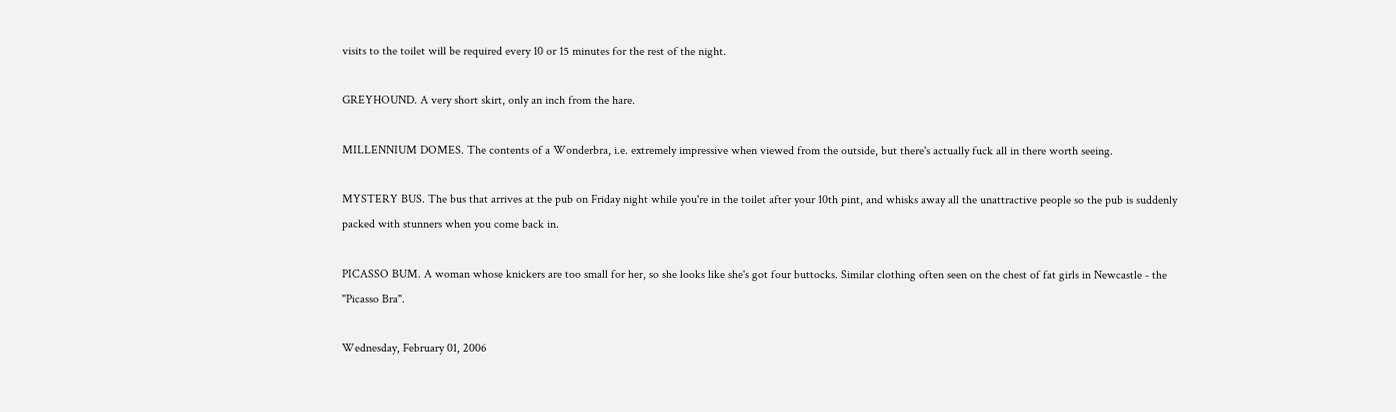visits to the toilet will be required every 10 or 15 minutes for the rest of the night.

GREYHOUND. A very short skirt, only an inch from the hare.

MILLENNIUM DOMES. The contents of a Wonderbra, i.e. extremely impressive when viewed from the outside, but there's actually fuck all in there worth seeing.

MYSTERY BUS. The bus that arrives at the pub on Friday night while you're in the toilet after your 10th pint, and whisks away all the unattractive people so the pub is suddenly packed with stunners when you come back in.

PICASSO BUM. A woman whose knickers are too small for her, so she looks like she's got four buttocks. Similar clothing often seen on the chest of fat girls in Newcastle - the "Picasso Bra".

Wednesday, February 01, 2006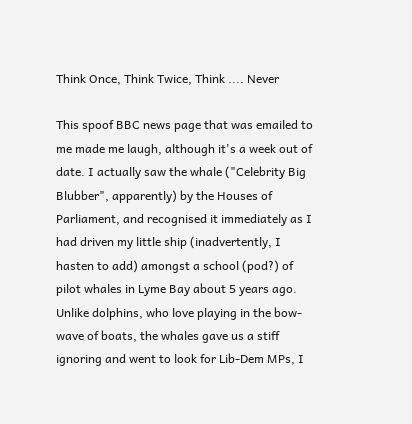Think Once, Think Twice, Think .... Never

This spoof BBC news page that was emailed to me made me laugh, although it's a week out of date. I actually saw the whale ("Celebrity Big Blubber", apparently) by the Houses of Parliament, and recognised it immediately as I had driven my little ship (inadvertently, I hasten to add) amongst a school (pod?) of pilot whales in Lyme Bay about 5 years ago. Unlike dolphins, who love playing in the bow-wave of boats, the whales gave us a stiff ignoring and went to look for Lib-Dem MPs, I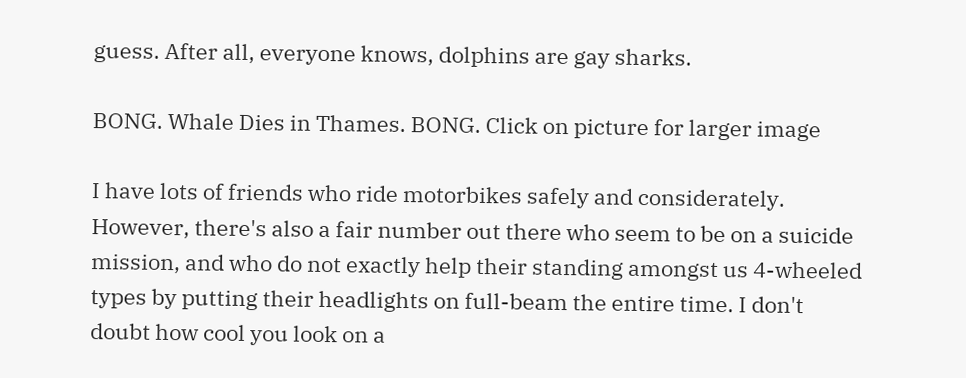guess. After all, everyone knows, dolphins are gay sharks.

BONG. Whale Dies in Thames. BONG. Click on picture for larger image

I have lots of friends who ride motorbikes safely and considerately. However, there's also a fair number out there who seem to be on a suicide mission, and who do not exactly help their standing amongst us 4-wheeled types by putting their headlights on full-beam the entire time. I don't doubt how cool you look on a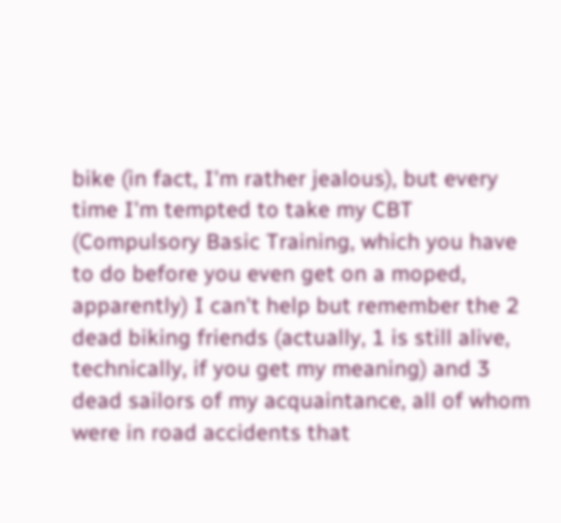bike (in fact, I'm rather jealous), but every time I'm tempted to take my CBT (Compulsory Basic Training, which you have to do before you even get on a moped, apparently) I can't help but remember the 2 dead biking friends (actually, 1 is still alive, technically, if you get my meaning) and 3 dead sailors of my acquaintance, all of whom were in road accidents that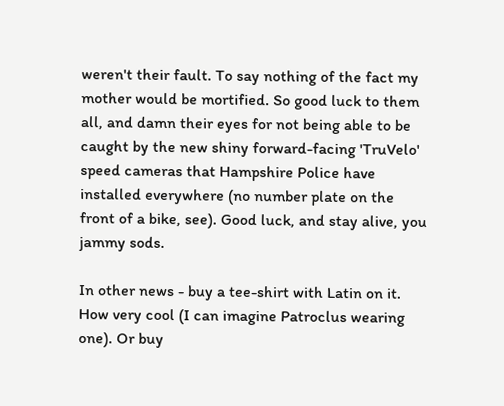weren't their fault. To say nothing of the fact my mother would be mortified. So good luck to them all, and damn their eyes for not being able to be caught by the new shiny forward-facing 'TruVelo' speed cameras that Hampshire Police have installed everywhere (no number plate on the front of a bike, see). Good luck, and stay alive, you jammy sods.

In other news - buy a tee-shirt with Latin on it. How very cool (I can imagine Patroclus wearing one). Or buy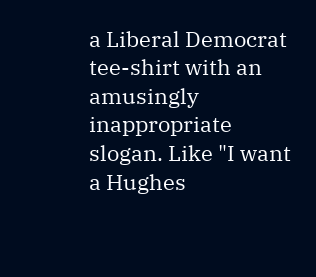a Liberal Democrat tee-shirt with an amusingly inappropriate slogan. Like "I want a Hughes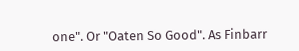one". Or "Oaten So Good". As Finbarr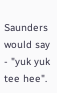Saunders would say - "yuk yuk tee hee".